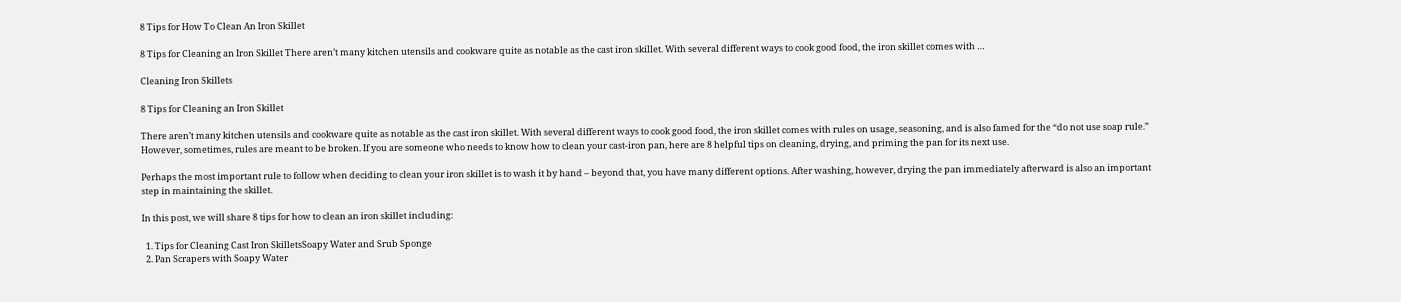8 Tips for How To Clean An Iron Skillet

8 Tips for Cleaning an Iron Skillet There aren’t many kitchen utensils and cookware quite as notable as the cast iron skillet. With several different ways to cook good food, the iron skillet comes with …

Cleaning Iron Skillets

8 Tips for Cleaning an Iron Skillet

There aren’t many kitchen utensils and cookware quite as notable as the cast iron skillet. With several different ways to cook good food, the iron skillet comes with rules on usage, seasoning, and is also famed for the “do not use soap rule.” However, sometimes, rules are meant to be broken. If you are someone who needs to know how to clean your cast-iron pan, here are 8 helpful tips on cleaning, drying, and priming the pan for its next use.

Perhaps the most important rule to follow when deciding to clean your iron skillet is to wash it by hand – beyond that, you have many different options. After washing, however, drying the pan immediately afterward is also an important step in maintaining the skillet.

In this post, we will share 8 tips for how to clean an iron skillet including:

  1. Tips for Cleaning Cast Iron SkilletsSoapy Water and Srub Sponge
  2. Pan Scrapers with Soapy Water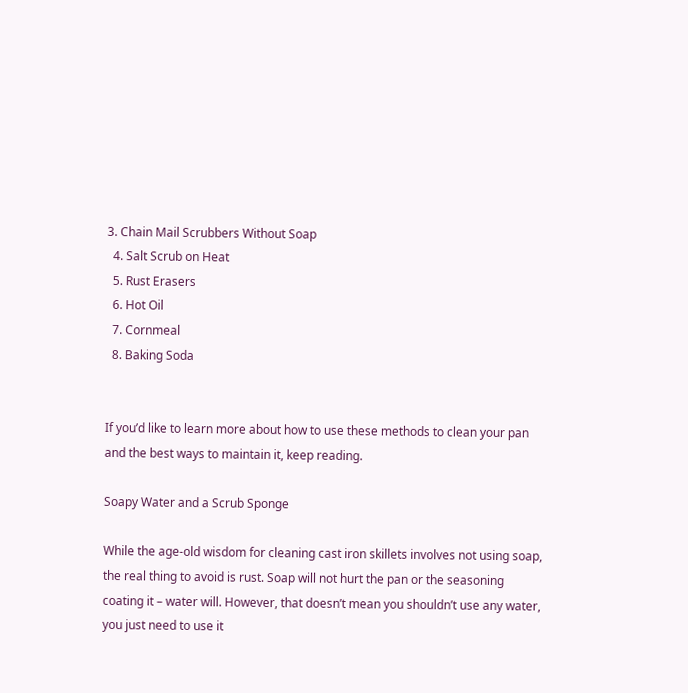3. Chain Mail Scrubbers Without Soap
  4. Salt Scrub on Heat
  5. Rust Erasers
  6. Hot Oil
  7. Cornmeal
  8. Baking Soda


If you’d like to learn more about how to use these methods to clean your pan and the best ways to maintain it, keep reading.

Soapy Water and a Scrub Sponge

While the age-old wisdom for cleaning cast iron skillets involves not using soap, the real thing to avoid is rust. Soap will not hurt the pan or the seasoning coating it – water will. However, that doesn’t mean you shouldn’t use any water, you just need to use it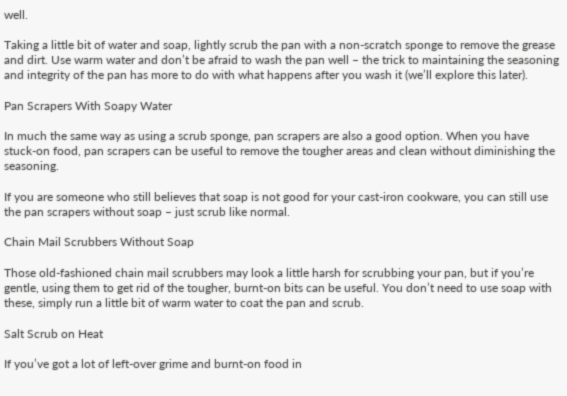well.

Taking a little bit of water and soap, lightly scrub the pan with a non-scratch sponge to remove the grease and dirt. Use warm water and don’t be afraid to wash the pan well – the trick to maintaining the seasoning and integrity of the pan has more to do with what happens after you wash it (we’ll explore this later).

Pan Scrapers With Soapy Water

In much the same way as using a scrub sponge, pan scrapers are also a good option. When you have stuck-on food, pan scrapers can be useful to remove the tougher areas and clean without diminishing the seasoning.

If you are someone who still believes that soap is not good for your cast-iron cookware, you can still use the pan scrapers without soap – just scrub like normal.

Chain Mail Scrubbers Without Soap

Those old-fashioned chain mail scrubbers may look a little harsh for scrubbing your pan, but if you’re gentle, using them to get rid of the tougher, burnt-on bits can be useful. You don’t need to use soap with these, simply run a little bit of warm water to coat the pan and scrub.

Salt Scrub on Heat

If you’ve got a lot of left-over grime and burnt-on food in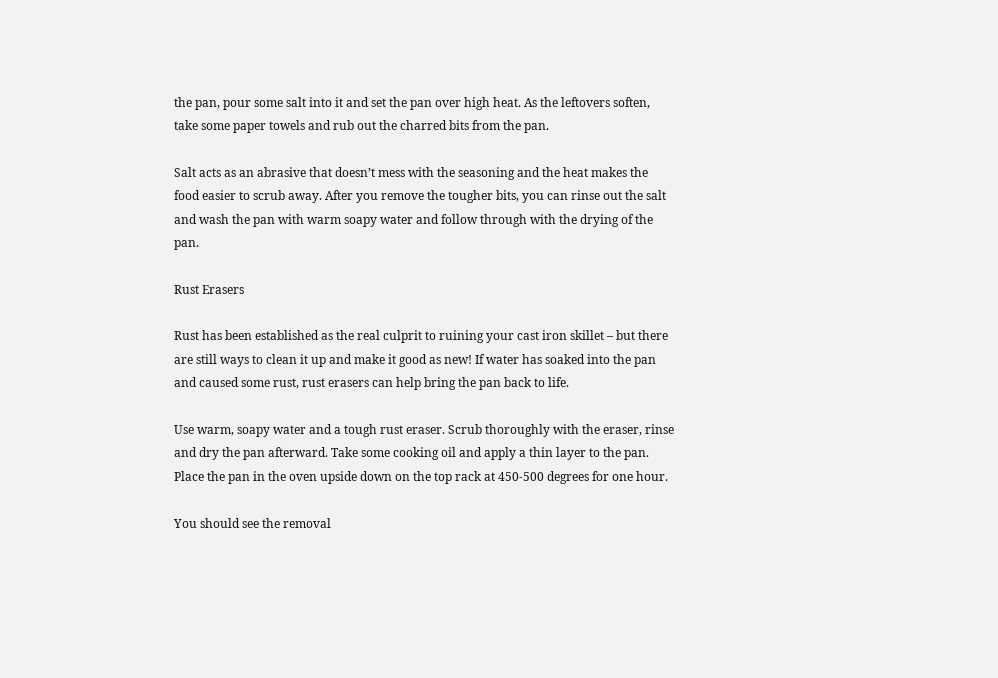the pan, pour some salt into it and set the pan over high heat. As the leftovers soften, take some paper towels and rub out the charred bits from the pan.

Salt acts as an abrasive that doesn’t mess with the seasoning and the heat makes the food easier to scrub away. After you remove the tougher bits, you can rinse out the salt and wash the pan with warm soapy water and follow through with the drying of the pan.

Rust Erasers

Rust has been established as the real culprit to ruining your cast iron skillet – but there are still ways to clean it up and make it good as new! If water has soaked into the pan and caused some rust, rust erasers can help bring the pan back to life.

Use warm, soapy water and a tough rust eraser. Scrub thoroughly with the eraser, rinse and dry the pan afterward. Take some cooking oil and apply a thin layer to the pan. Place the pan in the oven upside down on the top rack at 450-500 degrees for one hour.

You should see the removal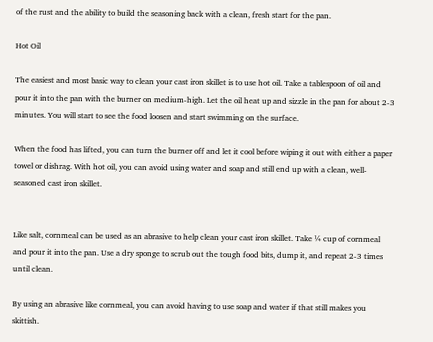of the rust and the ability to build the seasoning back with a clean, fresh start for the pan.

Hot Oil

The easiest and most basic way to clean your cast iron skillet is to use hot oil. Take a tablespoon of oil and pour it into the pan with the burner on medium-high. Let the oil heat up and sizzle in the pan for about 2-3 minutes. You will start to see the food loosen and start swimming on the surface.

When the food has lifted, you can turn the burner off and let it cool before wiping it out with either a paper towel or dishrag. With hot oil, you can avoid using water and soap and still end up with a clean, well-seasoned cast iron skillet.


Like salt, cornmeal can be used as an abrasive to help clean your cast iron skillet. Take ¼ cup of cornmeal and pour it into the pan. Use a dry sponge to scrub out the tough food bits, dump it, and repeat 2-3 times until clean.

By using an abrasive like cornmeal, you can avoid having to use soap and water if that still makes you skittish.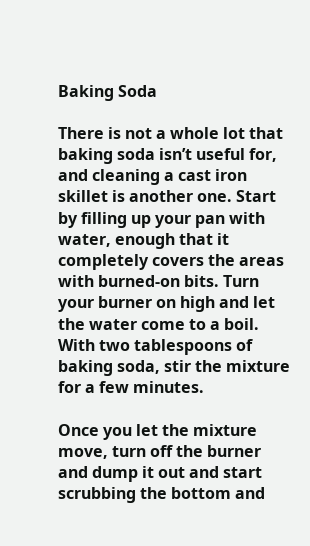Baking Soda

There is not a whole lot that baking soda isn’t useful for, and cleaning a cast iron skillet is another one. Start by filling up your pan with water, enough that it completely covers the areas with burned-on bits. Turn your burner on high and let the water come to a boil. With two tablespoons of baking soda, stir the mixture for a few minutes.

Once you let the mixture move, turn off the burner and dump it out and start scrubbing the bottom and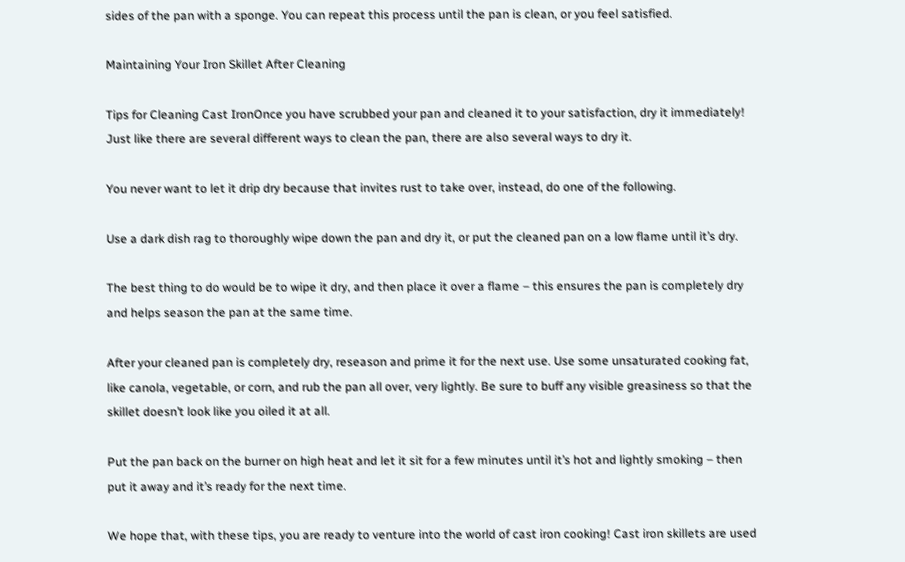sides of the pan with a sponge. You can repeat this process until the pan is clean, or you feel satisfied.

Maintaining Your Iron Skillet After Cleaning

Tips for Cleaning Cast IronOnce you have scrubbed your pan and cleaned it to your satisfaction, dry it immediately! Just like there are several different ways to clean the pan, there are also several ways to dry it.

You never want to let it drip dry because that invites rust to take over, instead, do one of the following.

Use a dark dish rag to thoroughly wipe down the pan and dry it, or put the cleaned pan on a low flame until it’s dry.

The best thing to do would be to wipe it dry, and then place it over a flame – this ensures the pan is completely dry and helps season the pan at the same time.

After your cleaned pan is completely dry, reseason and prime it for the next use. Use some unsaturated cooking fat, like canola, vegetable, or corn, and rub the pan all over, very lightly. Be sure to buff any visible greasiness so that the skillet doesn’t look like you oiled it at all.

Put the pan back on the burner on high heat and let it sit for a few minutes until it’s hot and lightly smoking – then put it away and it’s ready for the next time.

We hope that, with these tips, you are ready to venture into the world of cast iron cooking! Cast iron skillets are used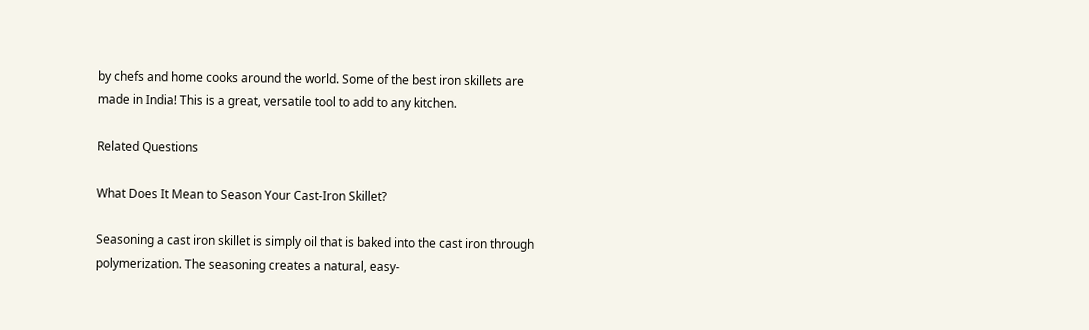by chefs and home cooks around the world. Some of the best iron skillets are made in India! This is a great, versatile tool to add to any kitchen.

Related Questions

What Does It Mean to Season Your Cast-Iron Skillet?

Seasoning a cast iron skillet is simply oil that is baked into the cast iron through polymerization. The seasoning creates a natural, easy-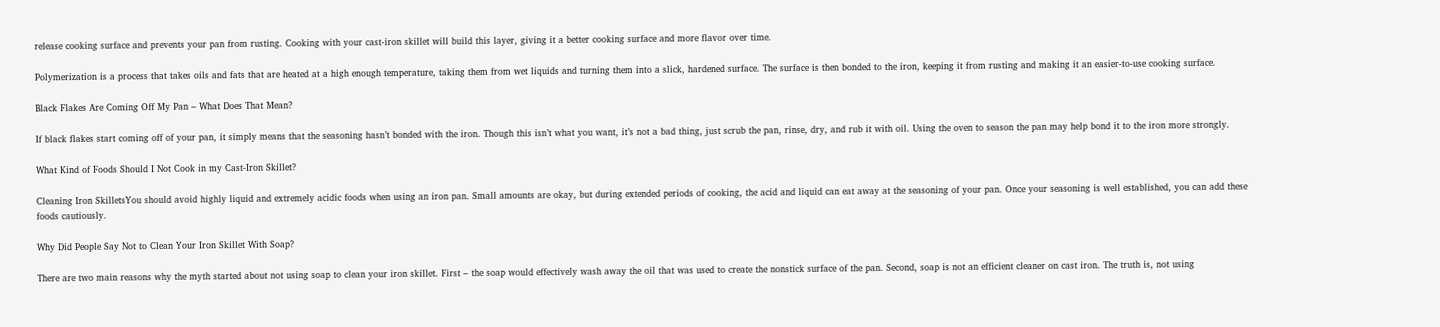release cooking surface and prevents your pan from rusting. Cooking with your cast-iron skillet will build this layer, giving it a better cooking surface and more flavor over time.

Polymerization is a process that takes oils and fats that are heated at a high enough temperature, taking them from wet liquids and turning them into a slick, hardened surface. The surface is then bonded to the iron, keeping it from rusting and making it an easier-to-use cooking surface.

Black Flakes Are Coming Off My Pan – What Does That Mean?

If black flakes start coming off of your pan, it simply means that the seasoning hasn’t bonded with the iron. Though this isn’t what you want, it’s not a bad thing, just scrub the pan, rinse, dry, and rub it with oil. Using the oven to season the pan may help bond it to the iron more strongly.

What Kind of Foods Should I Not Cook in my Cast-Iron Skillet?

Cleaning Iron SkilletsYou should avoid highly liquid and extremely acidic foods when using an iron pan. Small amounts are okay, but during extended periods of cooking, the acid and liquid can eat away at the seasoning of your pan. Once your seasoning is well established, you can add these foods cautiously.

Why Did People Say Not to Clean Your Iron Skillet With Soap?

There are two main reasons why the myth started about not using soap to clean your iron skillet. First – the soap would effectively wash away the oil that was used to create the nonstick surface of the pan. Second, soap is not an efficient cleaner on cast iron. The truth is, not using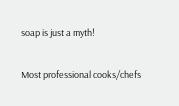soap is just a myth!

Most professional cooks/chefs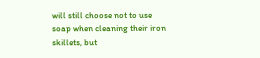will still choose not to use soap when cleaning their iron skillets, but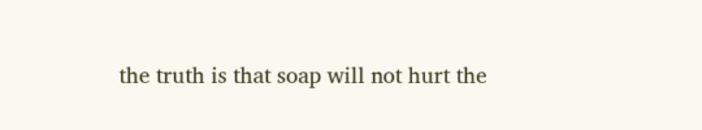the truth is that soap will not hurt the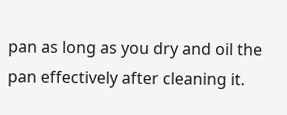pan as long as you dry and oil the pan effectively after cleaning it.